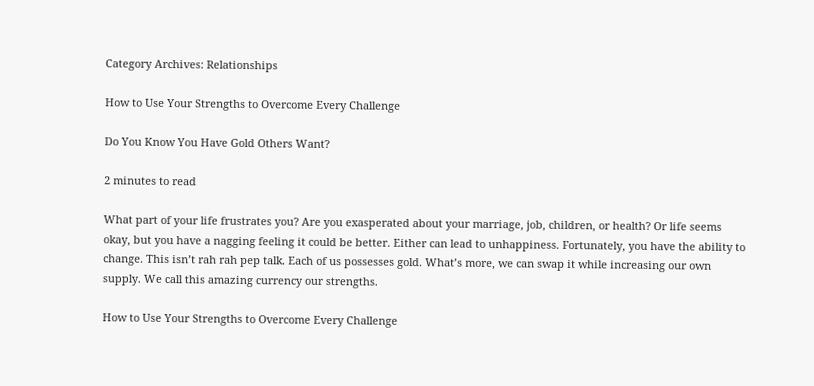Category Archives: Relationships

How to Use Your Strengths to Overcome Every Challenge

Do You Know You Have Gold Others Want?

2 minutes to read

What part of your life frustrates you? Are you exasperated about your marriage, job, children, or health? Or life seems okay, but you have a nagging feeling it could be better. Either can lead to unhappiness. Fortunately, you have the ability to change. This isn’t rah rah pep talk. Each of us possesses gold. What’s more, we can swap it while increasing our own supply. We call this amazing currency our strengths.

How to Use Your Strengths to Overcome Every Challenge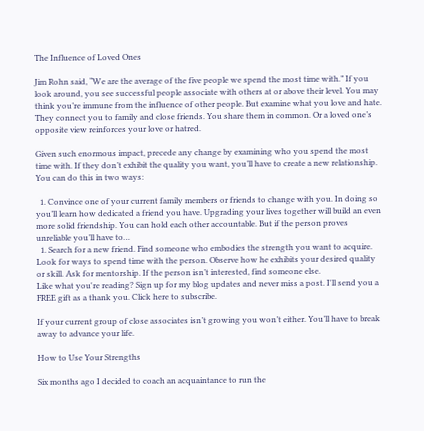The Influence of Loved Ones

Jim Rohn said, “We are the average of the five people we spend the most time with.” If you look around, you see successful people associate with others at or above their level. You may think you’re immune from the influence of other people. But examine what you love and hate. They connect you to family and close friends. You share them in common. Or a loved one’s opposite view reinforces your love or hatred.

Given such enormous impact, precede any change by examining who you spend the most time with. If they don’t exhibit the quality you want, you’ll have to create a new relationship. You can do this in two ways:

  1. Convince one of your current family members or friends to change with you. In doing so you’ll learn how dedicated a friend you have. Upgrading your lives together will build an even more solid friendship. You can hold each other accountable. But if the person proves unreliable you’ll have to…
  1. Search for a new friend. Find someone who embodies the strength you want to acquire. Look for ways to spend time with the person. Observe how he exhibits your desired quality or skill. Ask for mentorship. If the person isn’t interested, find someone else.
Like what you're reading? Sign up for my blog updates and never miss a post. I'll send you a FREE gift as a thank you. Click here to subscribe.

If your current group of close associates isn’t growing you won’t either. You’ll have to break away to advance your life.

How to Use Your Strengths

Six months ago I decided to coach an acquaintance to run the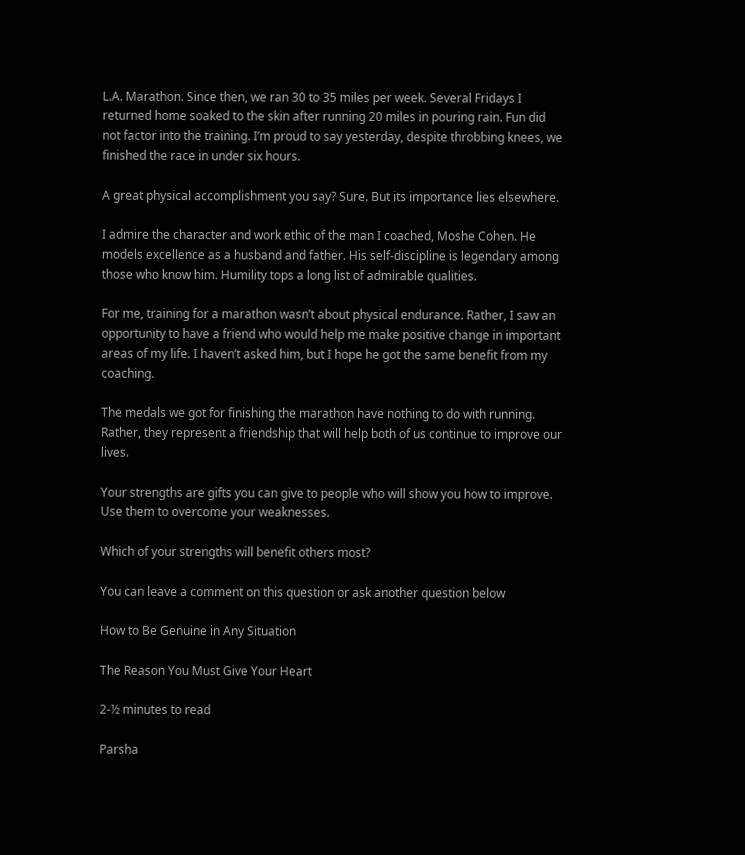L.A. Marathon. Since then, we ran 30 to 35 miles per week. Several Fridays I returned home soaked to the skin after running 20 miles in pouring rain. Fun did not factor into the training. I’m proud to say yesterday, despite throbbing knees, we finished the race in under six hours.

A great physical accomplishment you say? Sure. But its importance lies elsewhere.

I admire the character and work ethic of the man I coached, Moshe Cohen. He models excellence as a husband and father. His self-discipline is legendary among those who know him. Humility tops a long list of admirable qualities.

For me, training for a marathon wasn’t about physical endurance. Rather, I saw an opportunity to have a friend who would help me make positive change in important areas of my life. I haven’t asked him, but I hope he got the same benefit from my coaching.

The medals we got for finishing the marathon have nothing to do with running. Rather, they represent a friendship that will help both of us continue to improve our lives.

Your strengths are gifts you can give to people who will show you how to improve. Use them to overcome your weaknesses.

Which of your strengths will benefit others most?

You can leave a comment on this question or ask another question below

How to Be Genuine in Any Situation

The Reason You Must Give Your Heart

2-½ minutes to read

Parsha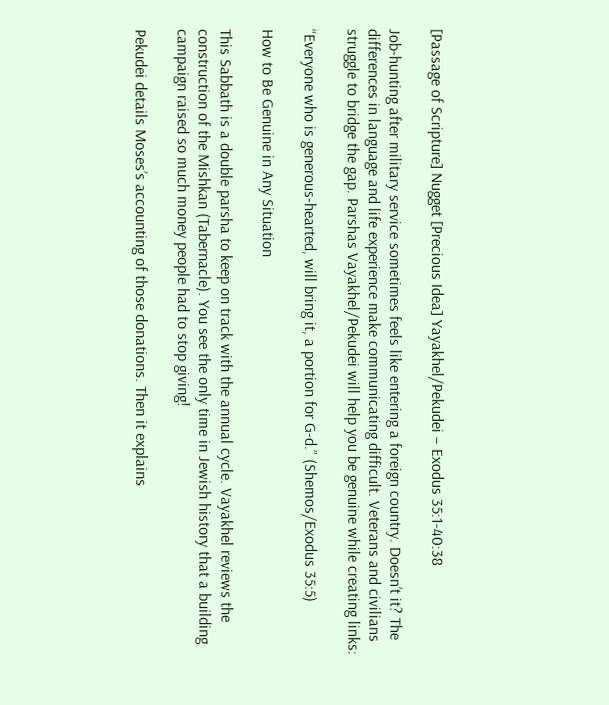[Passage of Scripture] Nugget [Precious Idea] Yayakhel/Pekudei – Exodus 35:1-40:38

Job-hunting after military service sometimes feels like entering a foreign country. Doesn’t it? The differences in language and life experience make communicating difficult. Veterans and civilians struggle to bridge the gap. Parshas Vayakhel/Pekudei will help you be genuine while creating links:

“Everyone who is generous-hearted, will bring it, a portion for G-d.” (Shemos/Exodus 35:5)

How to Be Genuine in Any Situation

This Sabbath is a double parsha to keep on track with the annual cycle. Vayakhel reviews the construction of the Mishkan (Tabernacle). You see the only time in Jewish history that a building campaign raised so much money people had to stop giving!

Pekudei details Moses’s accounting of those donations. Then it explains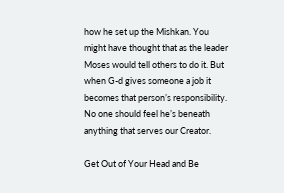how he set up the Mishkan. You might have thought that as the leader Moses would tell others to do it. But when G-d gives someone a job it becomes that person’s responsibility. No one should feel he’s beneath anything that serves our Creator.

Get Out of Your Head and Be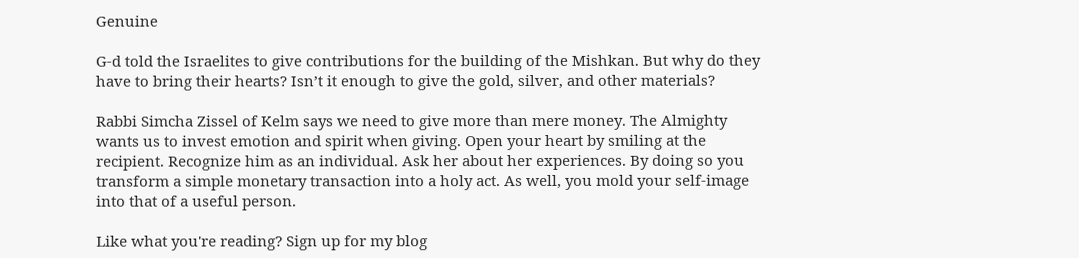Genuine

G-d told the Israelites to give contributions for the building of the Mishkan. But why do they have to bring their hearts? Isn’t it enough to give the gold, silver, and other materials?

Rabbi Simcha Zissel of Kelm says we need to give more than mere money. The Almighty wants us to invest emotion and spirit when giving. Open your heart by smiling at the recipient. Recognize him as an individual. Ask her about her experiences. By doing so you transform a simple monetary transaction into a holy act. As well, you mold your self-image into that of a useful person.

Like what you're reading? Sign up for my blog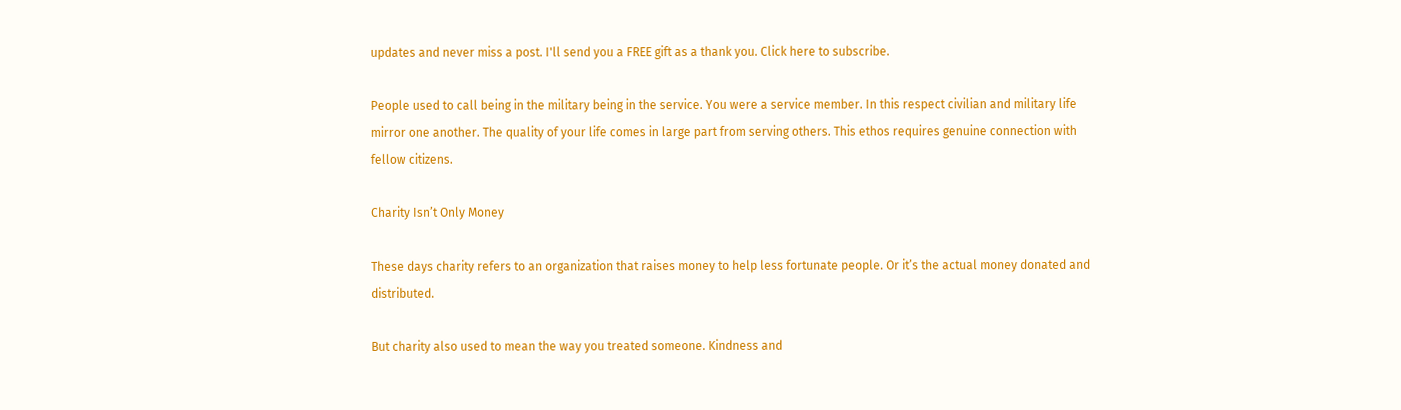updates and never miss a post. I'll send you a FREE gift as a thank you. Click here to subscribe.

People used to call being in the military being in the service. You were a service member. In this respect civilian and military life mirror one another. The quality of your life comes in large part from serving others. This ethos requires genuine connection with fellow citizens.

Charity Isn’t Only Money

These days charity refers to an organization that raises money to help less fortunate people. Or it’s the actual money donated and distributed.

But charity also used to mean the way you treated someone. Kindness and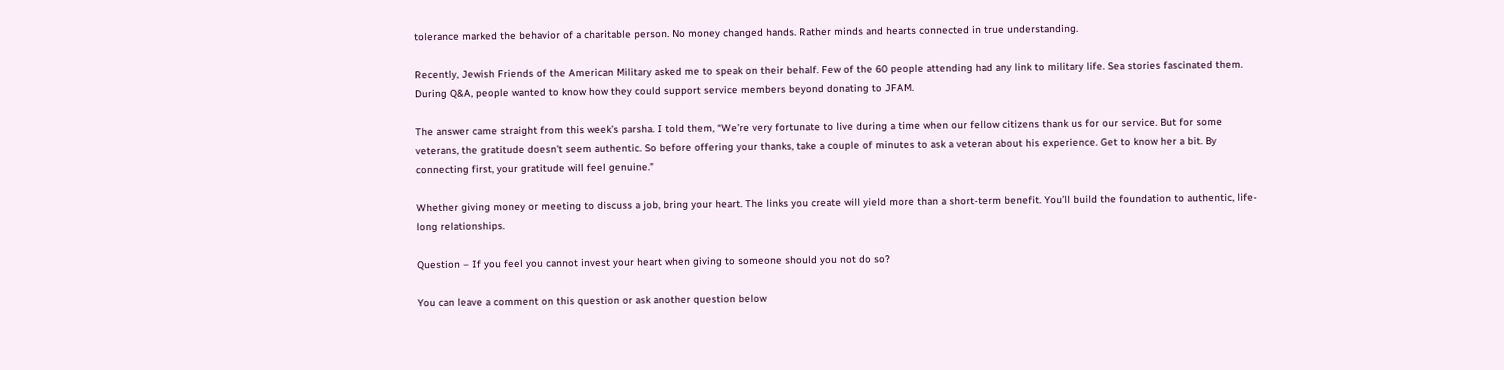tolerance marked the behavior of a charitable person. No money changed hands. Rather minds and hearts connected in true understanding.

Recently, Jewish Friends of the American Military asked me to speak on their behalf. Few of the 60 people attending had any link to military life. Sea stories fascinated them. During Q&A, people wanted to know how they could support service members beyond donating to JFAM.

The answer came straight from this week’s parsha. I told them, “We’re very fortunate to live during a time when our fellow citizens thank us for our service. But for some veterans, the gratitude doesn't seem authentic. So before offering your thanks, take a couple of minutes to ask a veteran about his experience. Get to know her a bit. By connecting first, your gratitude will feel genuine.”

Whether giving money or meeting to discuss a job, bring your heart. The links you create will yield more than a short-term benefit. You’ll build the foundation to authentic, life-long relationships.

Question – If you feel you cannot invest your heart when giving to someone should you not do so?

You can leave a comment on this question or ask another question below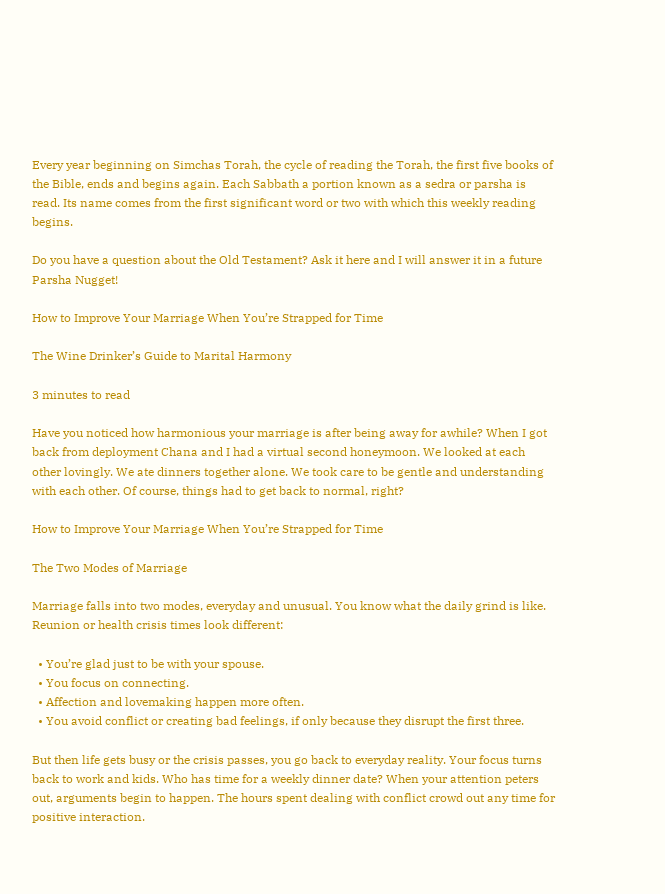Every year beginning on Simchas Torah, the cycle of reading the Torah, the first five books of the Bible, ends and begins again. Each Sabbath a portion known as a sedra or parsha is read. Its name comes from the first significant word or two with which this weekly reading begins.

Do you have a question about the Old Testament? Ask it here and I will answer it in a future Parsha Nugget!

How to Improve Your Marriage When You’re Strapped for Time

The Wine Drinker’s Guide to Marital Harmony

3 minutes to read

Have you noticed how harmonious your marriage is after being away for awhile? When I got back from deployment Chana and I had a virtual second honeymoon. We looked at each other lovingly. We ate dinners together alone. We took care to be gentle and understanding with each other. Of course, things had to get back to normal, right?

How to Improve Your Marriage When You’re Strapped for Time

The Two Modes of Marriage

Marriage falls into two modes, everyday and unusual. You know what the daily grind is like. Reunion or health crisis times look different:

  • You’re glad just to be with your spouse.
  • You focus on connecting.
  • Affection and lovemaking happen more often.
  • You avoid conflict or creating bad feelings, if only because they disrupt the first three.

But then life gets busy or the crisis passes, you go back to everyday reality. Your focus turns back to work and kids. Who has time for a weekly dinner date? When your attention peters out, arguments begin to happen. The hours spent dealing with conflict crowd out any time for positive interaction.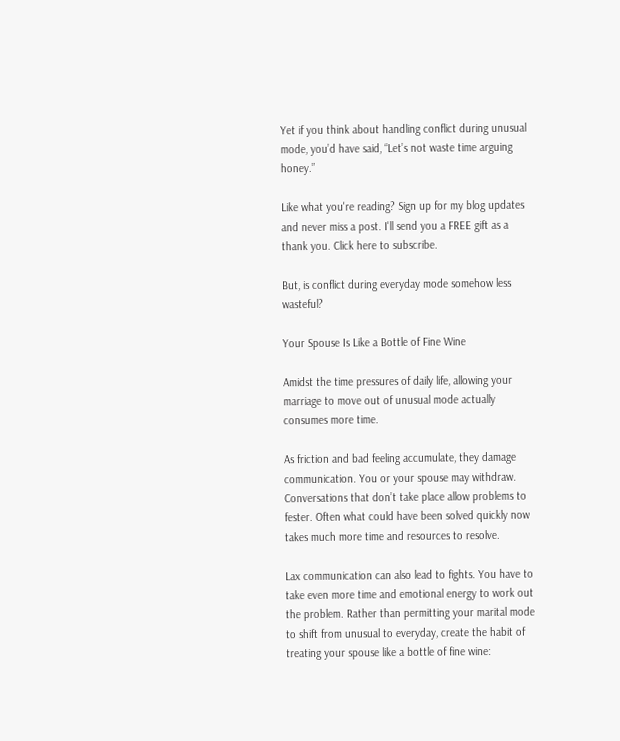Yet if you think about handling conflict during unusual mode, you’d have said, “Let’s not waste time arguing honey.”

Like what you're reading? Sign up for my blog updates and never miss a post. I'll send you a FREE gift as a thank you. Click here to subscribe.

But, is conflict during everyday mode somehow less wasteful?

Your Spouse Is Like a Bottle of Fine Wine

Amidst the time pressures of daily life, allowing your marriage to move out of unusual mode actually consumes more time.

As friction and bad feeling accumulate, they damage communication. You or your spouse may withdraw. Conversations that don’t take place allow problems to fester. Often what could have been solved quickly now takes much more time and resources to resolve.

Lax communication can also lead to fights. You have to take even more time and emotional energy to work out the problem. Rather than permitting your marital mode to shift from unusual to everyday, create the habit of treating your spouse like a bottle of fine wine: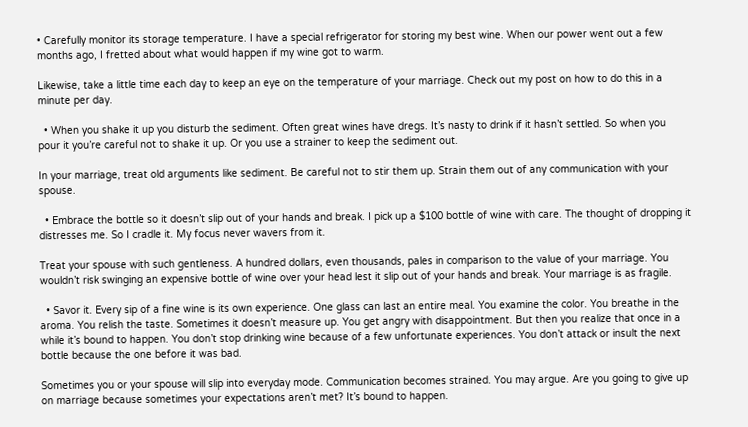• Carefully monitor its storage temperature. I have a special refrigerator for storing my best wine. When our power went out a few months ago, I fretted about what would happen if my wine got to warm.

Likewise, take a little time each day to keep an eye on the temperature of your marriage. Check out my post on how to do this in a minute per day.

  • When you shake it up you disturb the sediment. Often great wines have dregs. It’s nasty to drink if it hasn’t settled. So when you pour it you’re careful not to shake it up. Or you use a strainer to keep the sediment out.

In your marriage, treat old arguments like sediment. Be careful not to stir them up. Strain them out of any communication with your spouse.

  • Embrace the bottle so it doesn’t slip out of your hands and break. I pick up a $100 bottle of wine with care. The thought of dropping it distresses me. So I cradle it. My focus never wavers from it.

Treat your spouse with such gentleness. A hundred dollars, even thousands, pales in comparison to the value of your marriage. You wouldn’t risk swinging an expensive bottle of wine over your head lest it slip out of your hands and break. Your marriage is as fragile.

  • Savor it. Every sip of a fine wine is its own experience. One glass can last an entire meal. You examine the color. You breathe in the aroma. You relish the taste. Sometimes it doesn’t measure up. You get angry with disappointment. But then you realize that once in a while it’s bound to happen. You don’t stop drinking wine because of a few unfortunate experiences. You don’t attack or insult the next bottle because the one before it was bad.

Sometimes you or your spouse will slip into everyday mode. Communication becomes strained. You may argue. Are you going to give up on marriage because sometimes your expectations aren’t met? It’s bound to happen.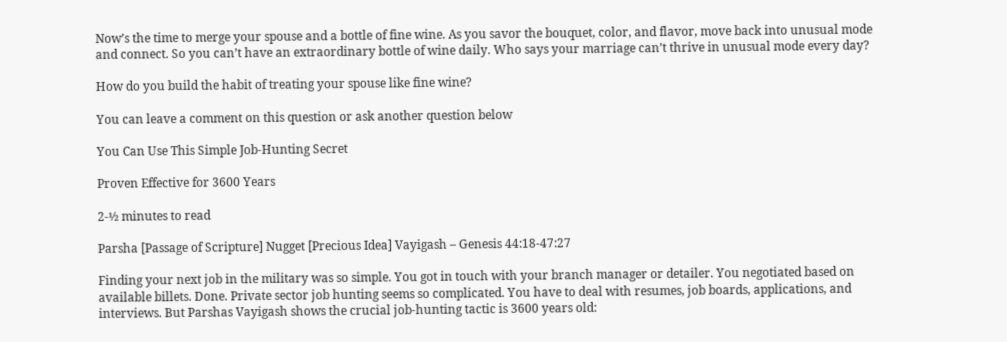Now’s the time to merge your spouse and a bottle of fine wine. As you savor the bouquet, color, and flavor, move back into unusual mode and connect. So you can’t have an extraordinary bottle of wine daily. Who says your marriage can’t thrive in unusual mode every day?

How do you build the habit of treating your spouse like fine wine?

You can leave a comment on this question or ask another question below

You Can Use This Simple Job-Hunting Secret

Proven Effective for 3600 Years

2-½ minutes to read

Parsha [Passage of Scripture] Nugget [Precious Idea] Vayigash – Genesis 44:18-47:27

Finding your next job in the military was so simple. You got in touch with your branch manager or detailer. You negotiated based on available billets. Done. Private sector job hunting seems so complicated. You have to deal with resumes, job boards, applications, and interviews. But Parshas Vayigash shows the crucial job-hunting tactic is 3600 years old: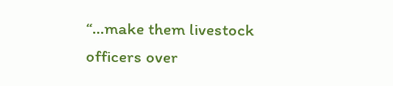“…make them livestock officers over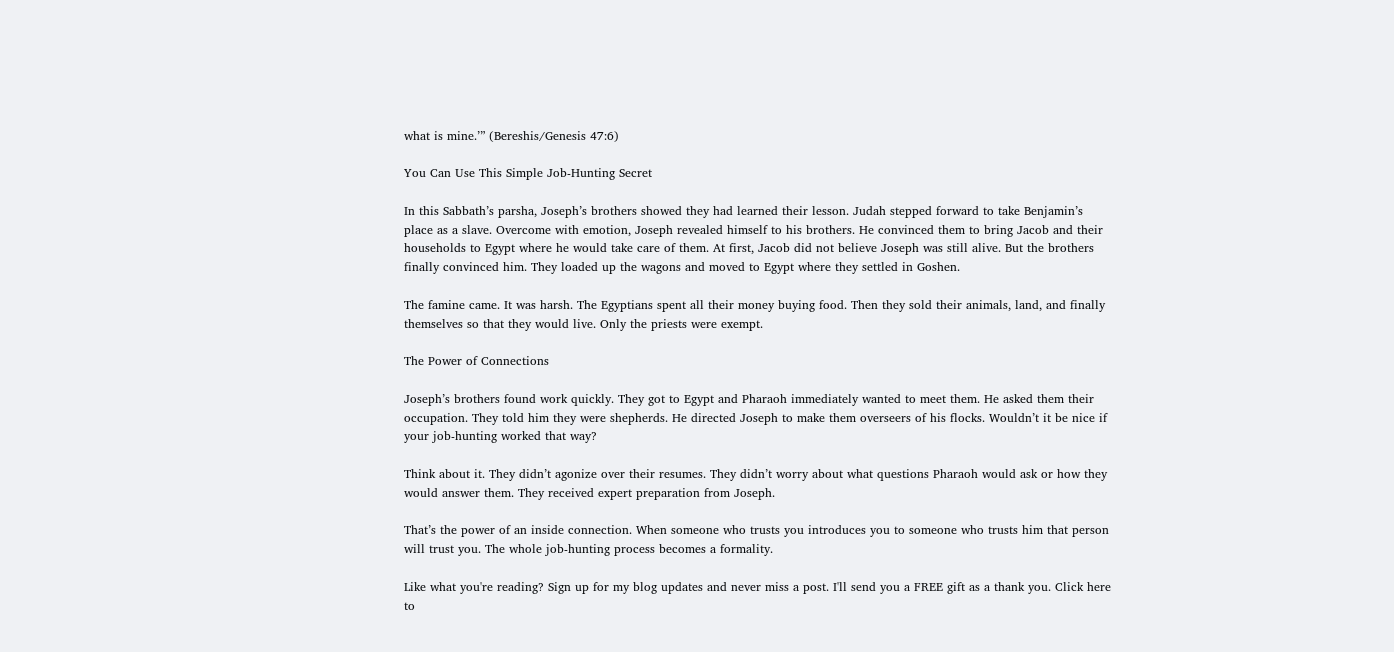what is mine.’” (Bereshis/Genesis 47:6)

You Can Use This Simple Job-Hunting Secret

In this Sabbath’s parsha, Joseph’s brothers showed they had learned their lesson. Judah stepped forward to take Benjamin’s place as a slave. Overcome with emotion, Joseph revealed himself to his brothers. He convinced them to bring Jacob and their households to Egypt where he would take care of them. At first, Jacob did not believe Joseph was still alive. But the brothers finally convinced him. They loaded up the wagons and moved to Egypt where they settled in Goshen.

The famine came. It was harsh. The Egyptians spent all their money buying food. Then they sold their animals, land, and finally themselves so that they would live. Only the priests were exempt.

The Power of Connections

Joseph’s brothers found work quickly. They got to Egypt and Pharaoh immediately wanted to meet them. He asked them their occupation. They told him they were shepherds. He directed Joseph to make them overseers of his flocks. Wouldn’t it be nice if your job-hunting worked that way?

Think about it. They didn’t agonize over their resumes. They didn’t worry about what questions Pharaoh would ask or how they would answer them. They received expert preparation from Joseph.

That’s the power of an inside connection. When someone who trusts you introduces you to someone who trusts him that person will trust you. The whole job-hunting process becomes a formality.

Like what you're reading? Sign up for my blog updates and never miss a post. I'll send you a FREE gift as a thank you. Click here to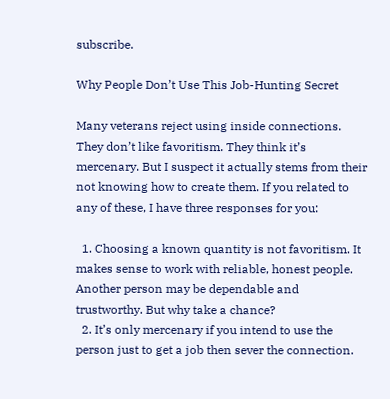subscribe.

Why People Don’t Use This Job-Hunting Secret

Many veterans reject using inside connections. They don’t like favoritism. They think it’s mercenary. But I suspect it actually stems from their not knowing how to create them. If you related to any of these, I have three responses for you:

  1. Choosing a known quantity is not favoritism. It makes sense to work with reliable, honest people. Another person may be dependable and trustworthy. But why take a chance?
  2. It’s only mercenary if you intend to use the person just to get a job then sever the connection.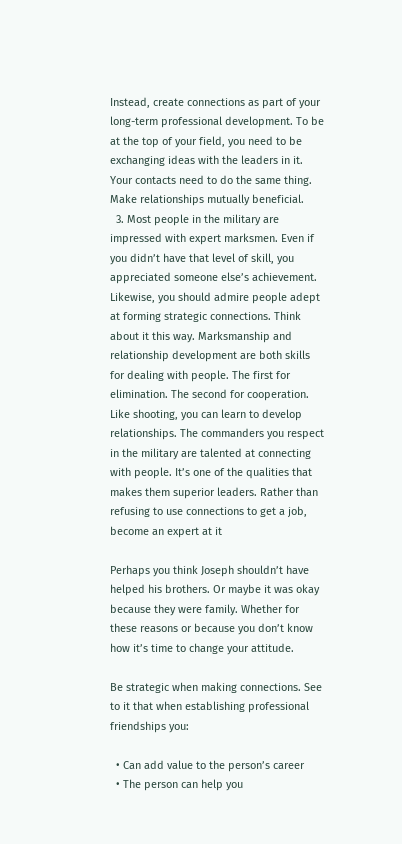Instead, create connections as part of your long-term professional development. To be at the top of your field, you need to be exchanging ideas with the leaders in it. Your contacts need to do the same thing. Make relationships mutually beneficial.
  3. Most people in the military are impressed with expert marksmen. Even if you didn’t have that level of skill, you appreciated someone else’s achievement. Likewise, you should admire people adept at forming strategic connections. Think about it this way. Marksmanship and relationship development are both skills for dealing with people. The first for elimination. The second for cooperation. Like shooting, you can learn to develop relationships. The commanders you respect in the military are talented at connecting with people. It’s one of the qualities that makes them superior leaders. Rather than refusing to use connections to get a job, become an expert at it

Perhaps you think Joseph shouldn’t have helped his brothers. Or maybe it was okay because they were family. Whether for these reasons or because you don’t know how it’s time to change your attitude.

Be strategic when making connections. See to it that when establishing professional friendships you:

  • Can add value to the person’s career
  • The person can help you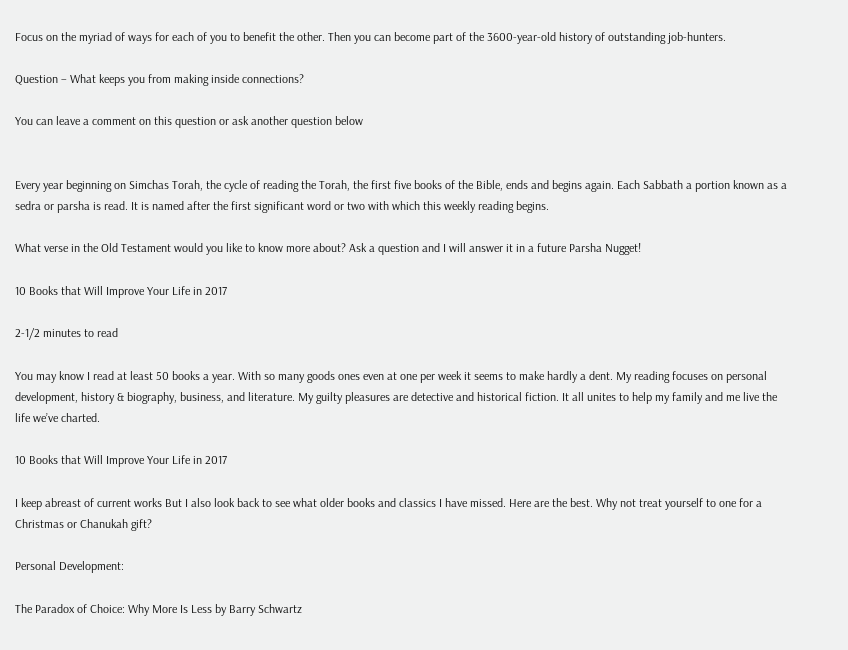Focus on the myriad of ways for each of you to benefit the other. Then you can become part of the 3600-year-old history of outstanding job-hunters.

Question – What keeps you from making inside connections?

You can leave a comment on this question or ask another question below


Every year beginning on Simchas Torah, the cycle of reading the Torah, the first five books of the Bible, ends and begins again. Each Sabbath a portion known as a sedra or parsha is read. It is named after the first significant word or two with which this weekly reading begins.

What verse in the Old Testament would you like to know more about? Ask a question and I will answer it in a future Parsha Nugget!

10 Books that Will Improve Your Life in 2017

2-1/2 minutes to read

You may know I read at least 50 books a year. With so many goods ones even at one per week it seems to make hardly a dent. My reading focuses on personal development, history & biography, business, and literature. My guilty pleasures are detective and historical fiction. It all unites to help my family and me live the life we’ve charted.

10 Books that Will Improve Your Life in 2017

I keep abreast of current works But I also look back to see what older books and classics I have missed. Here are the best. Why not treat yourself to one for a Christmas or Chanukah gift?

Personal Development:

The Paradox of Choice: Why More Is Less by Barry Schwartz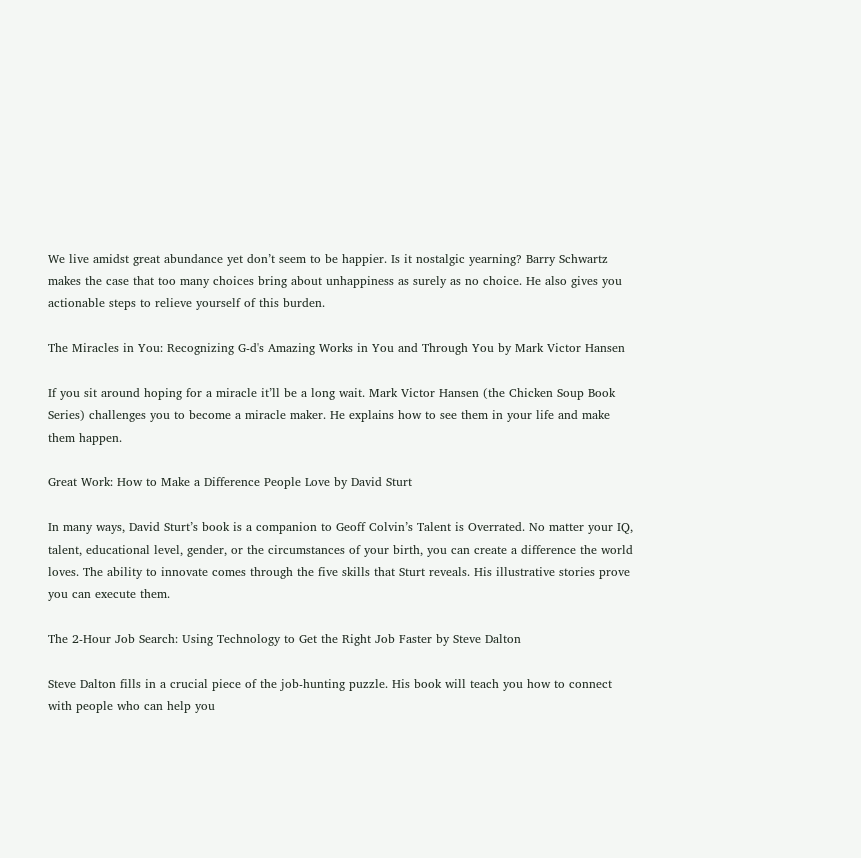We live amidst great abundance yet don’t seem to be happier. Is it nostalgic yearning? Barry Schwartz makes the case that too many choices bring about unhappiness as surely as no choice. He also gives you actionable steps to relieve yourself of this burden.

The Miracles in You: Recognizing G-d's Amazing Works in You and Through You by Mark Victor Hansen

If you sit around hoping for a miracle it’ll be a long wait. Mark Victor Hansen (the Chicken Soup Book Series) challenges you to become a miracle maker. He explains how to see them in your life and make them happen.

Great Work: How to Make a Difference People Love by David Sturt

In many ways, David Sturt’s book is a companion to Geoff Colvin’s Talent is Overrated. No matter your IQ, talent, educational level, gender, or the circumstances of your birth, you can create a difference the world loves. The ability to innovate comes through the five skills that Sturt reveals. His illustrative stories prove you can execute them.

The 2-Hour Job Search: Using Technology to Get the Right Job Faster by Steve Dalton

Steve Dalton fills in a crucial piece of the job-hunting puzzle. His book will teach you how to connect with people who can help you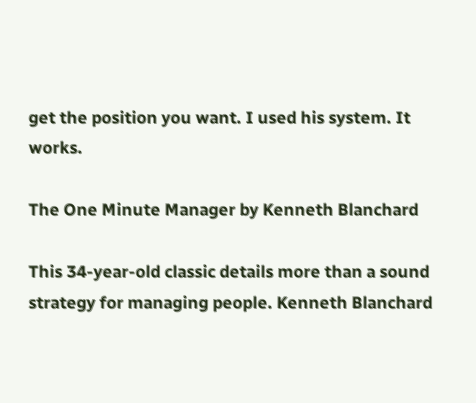get the position you want. I used his system. It works.

The One Minute Manager by Kenneth Blanchard

This 34-year-old classic details more than a sound strategy for managing people. Kenneth Blanchard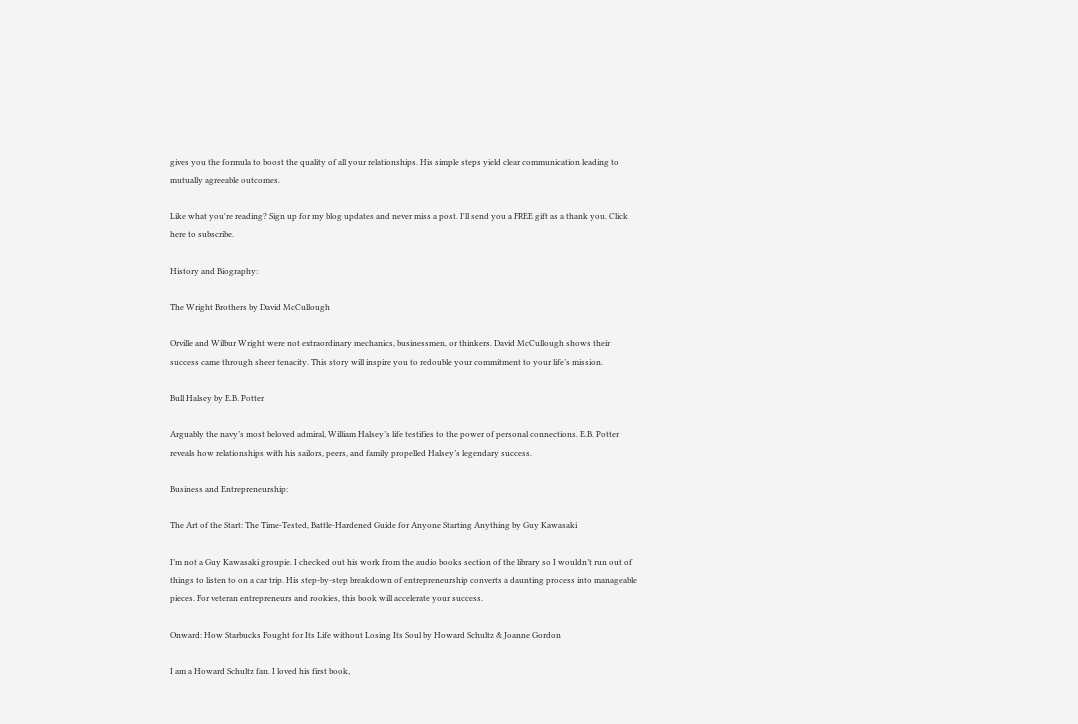gives you the formula to boost the quality of all your relationships. His simple steps yield clear communication leading to mutually agreeable outcomes.

Like what you're reading? Sign up for my blog updates and never miss a post. I'll send you a FREE gift as a thank you. Click here to subscribe.

History and Biography:

The Wright Brothers by David McCullough

Orville and Wilbur Wright were not extraordinary mechanics, businessmen, or thinkers. David McCullough shows their success came through sheer tenacity. This story will inspire you to redouble your commitment to your life’s mission.

Bull Halsey by E.B. Potter

Arguably the navy’s most beloved admiral, William Halsey’s life testifies to the power of personal connections. E.B. Potter reveals how relationships with his sailors, peers, and family propelled Halsey’s legendary success.

Business and Entrepreneurship:

The Art of the Start: The Time-Tested, Battle-Hardened Guide for Anyone Starting Anything by Guy Kawasaki

I’m not a Guy Kawasaki groupie. I checked out his work from the audio books section of the library so I wouldn’t run out of things to listen to on a car trip. His step-by-step breakdown of entrepreneurship converts a daunting process into manageable pieces. For veteran entrepreneurs and rookies, this book will accelerate your success.

Onward: How Starbucks Fought for Its Life without Losing Its Soul by Howard Schultz & Joanne Gordon

I am a Howard Schultz fan. I loved his first book,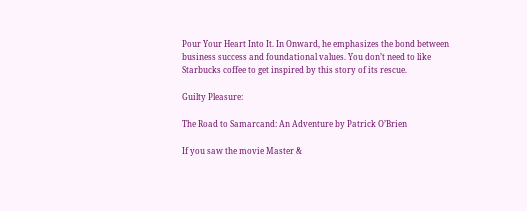Pour Your Heart Into It. In Onward, he emphasizes the bond between business success and foundational values. You don’t need to like Starbucks coffee to get inspired by this story of its rescue.

Guilty Pleasure:

The Road to Samarcand: An Adventure by Patrick O’Brien

If you saw the movie Master &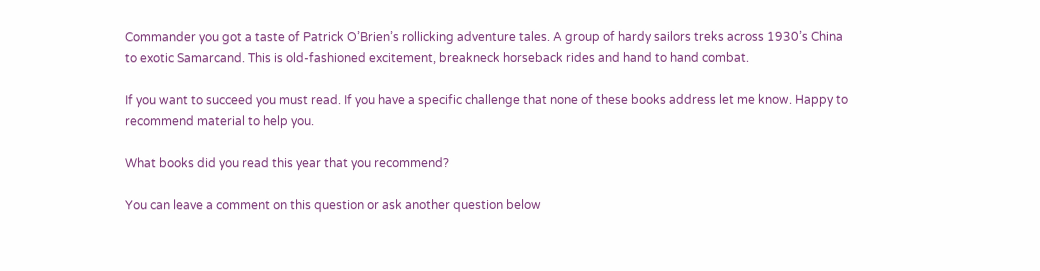Commander you got a taste of Patrick O’Brien’s rollicking adventure tales. A group of hardy sailors treks across 1930’s China to exotic Samarcand. This is old-fashioned excitement, breakneck horseback rides and hand to hand combat.

If you want to succeed you must read. If you have a specific challenge that none of these books address let me know. Happy to recommend material to help you.

What books did you read this year that you recommend?

You can leave a comment on this question or ask another question below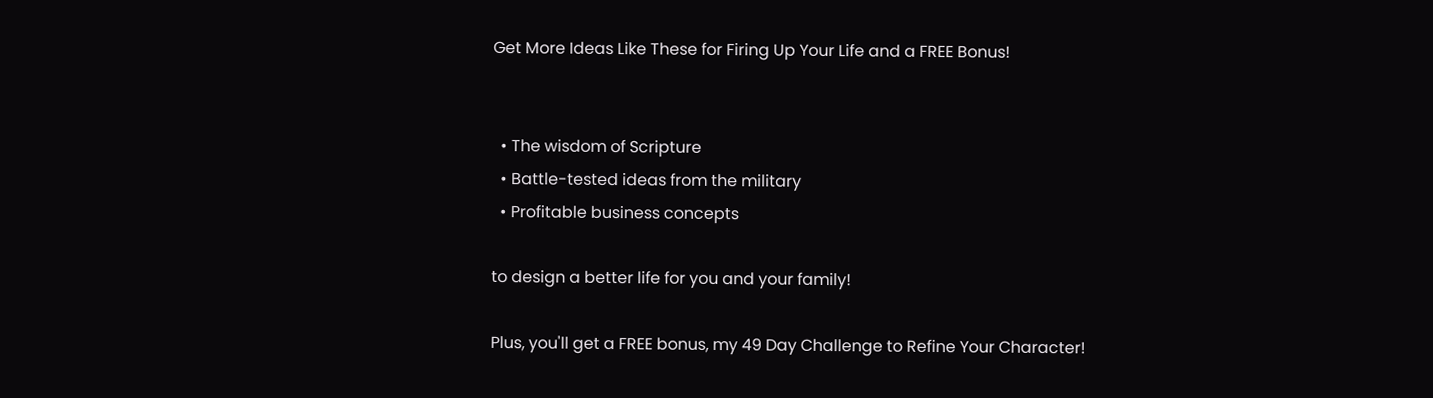Get More Ideas Like These for Firing Up Your Life and a FREE Bonus!


  • The wisdom of Scripture
  • Battle-tested ideas from the military
  • Profitable business concepts

to design a better life for you and your family!

Plus, you'll get a FREE bonus, my 49 Day Challenge to Refine Your Character!